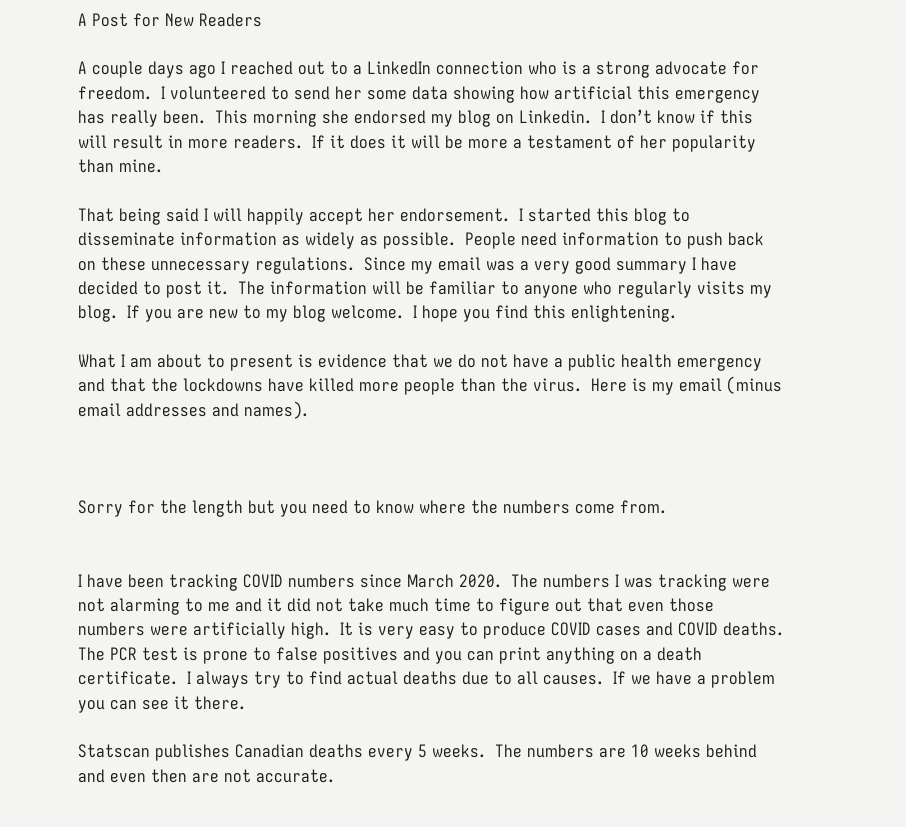A Post for New Readers

A couple days ago I reached out to a LinkedIn connection who is a strong advocate for freedom.  I volunteered to send her some data showing how artificial this emergency has really been.  This morning she endorsed my blog on Linkedin.  I don’t know if this will result in more readers.  If it does it will be more a testament of her popularity than mine.

That being said I will happily accept her endorsement.  I started this blog to disseminate information as widely as possible.  People need information to push back on these unnecessary regulations.  Since my email was a very good summary I have decided to post it.  The information will be familiar to anyone who regularly visits my blog.  If you are new to my blog welcome.  I hope you find this enlightening.

What I am about to present is evidence that we do not have a public health emergency and that the lockdowns have killed more people than the virus.  Here is my email (minus email addresses and names).



Sorry for the length but you need to know where the numbers come from.


I have been tracking COVID numbers since March 2020.  The numbers I was tracking were not alarming to me and it did not take much time to figure out that even those numbers were artificially high.  It is very easy to produce COVID cases and COVID deaths.  The PCR test is prone to false positives and you can print anything on a death certificate.  I always try to find actual deaths due to all causes.  If we have a problem you can see it there.

Statscan publishes Canadian deaths every 5 weeks.  The numbers are 10 weeks behind and even then are not accurate.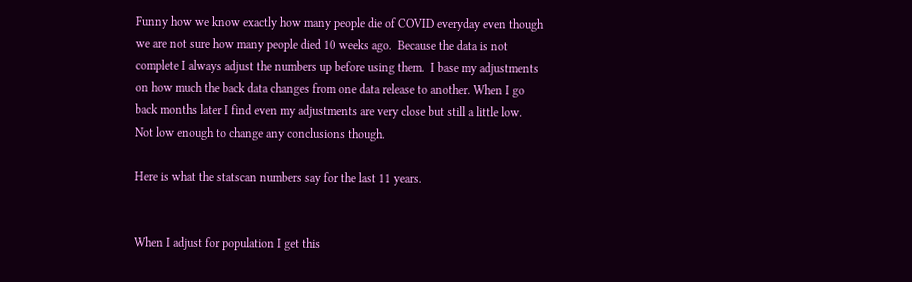Funny how we know exactly how many people die of COVID everyday even though we are not sure how many people died 10 weeks ago.  Because the data is not complete I always adjust the numbers up before using them.  I base my adjustments on how much the back data changes from one data release to another. When I go back months later I find even my adjustments are very close but still a little low.  Not low enough to change any conclusions though.

Here is what the statscan numbers say for the last 11 years.


When I adjust for population I get this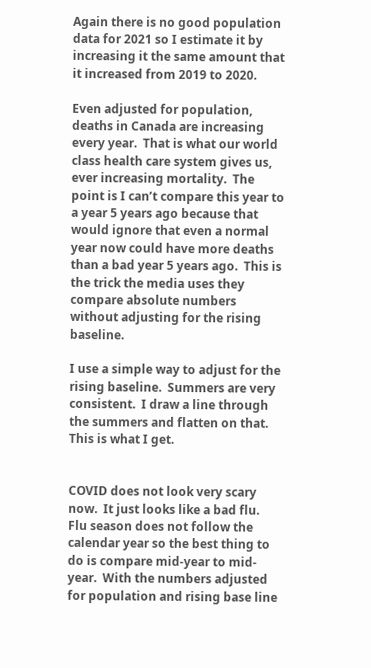Again there is no good population data for 2021 so I estimate it by increasing it the same amount that it increased from 2019 to 2020.

Even adjusted for population, deaths in Canada are increasing every year.  That is what our world class health care system gives us, ever increasing mortality.  The point is I can’t compare this year to a year 5 years ago because that would ignore that even a normal year now could have more deaths than a bad year 5 years ago.  This is the trick the media uses they compare absolute numbers without adjusting for the rising baseline.

I use a simple way to adjust for the rising baseline.  Summers are very consistent.  I draw a line through the summers and flatten on that.  This is what I get.


COVID does not look very scary now.  It just looks like a bad flu.  Flu season does not follow the calendar year so the best thing to do is compare mid-year to mid-year.  With the numbers adjusted for population and rising base line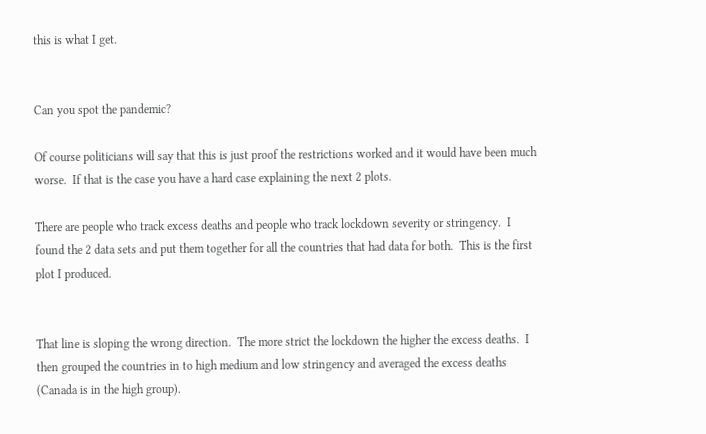this is what I get.


Can you spot the pandemic?

Of course politicians will say that this is just proof the restrictions worked and it would have been much worse.  If that is the case you have a hard case explaining the next 2 plots.

There are people who track excess deaths and people who track lockdown severity or stringency.  I found the 2 data sets and put them together for all the countries that had data for both.  This is the first plot I produced.


That line is sloping the wrong direction.  The more strict the lockdown the higher the excess deaths.  I then grouped the countries in to high medium and low stringency and averaged the excess deaths (Canada is in the high group).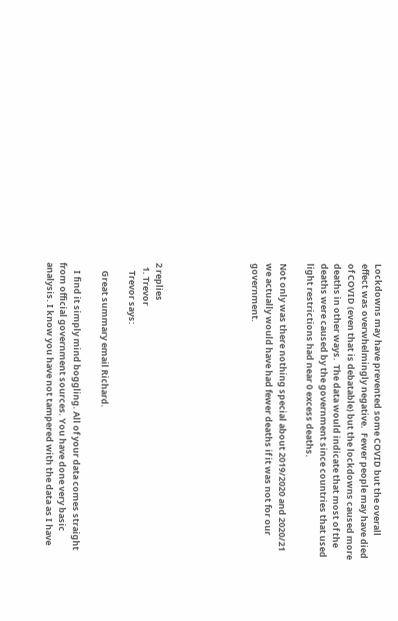Lockdowns may have prevented some COVID but the overall effect was overwhelmingly negative.  Fewer people may have died of COVID (even that is debatable) but the lockdowns caused more deaths in other ways.  The data would indicate that most of the deaths were caused by the government since countries that used light restrictions had near 0 excess deaths.

Not only was there nothing special about 2019/2020 and 2020/21 we actually would have had fewer deaths if it was not for our government.






2 replies
  1. Trevor
    Trevor says:

    Great summary email Richard.

    I find it simply mind boggling. All of your data comes straight from official government sources. You have done very basic analysis. I know you have not tampered with the data as I have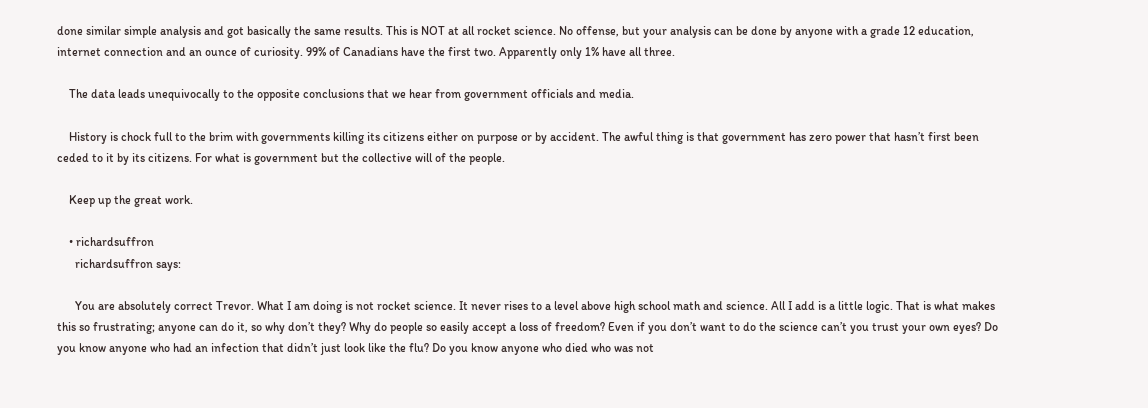done similar simple analysis and got basically the same results. This is NOT at all rocket science. No offense, but your analysis can be done by anyone with a grade 12 education, internet connection and an ounce of curiosity. 99% of Canadians have the first two. Apparently only 1% have all three.

    The data leads unequivocally to the opposite conclusions that we hear from government officials and media.

    History is chock full to the brim with governments killing its citizens either on purpose or by accident. The awful thing is that government has zero power that hasn’t first been ceded to it by its citizens. For what is government but the collective will of the people.

    Keep up the great work.

    • richardsuffron
      richardsuffron says:

      You are absolutely correct Trevor. What I am doing is not rocket science. It never rises to a level above high school math and science. All I add is a little logic. That is what makes this so frustrating; anyone can do it, so why don’t they? Why do people so easily accept a loss of freedom? Even if you don’t want to do the science can’t you trust your own eyes? Do you know anyone who had an infection that didn’t just look like the flu? Do you know anyone who died who was not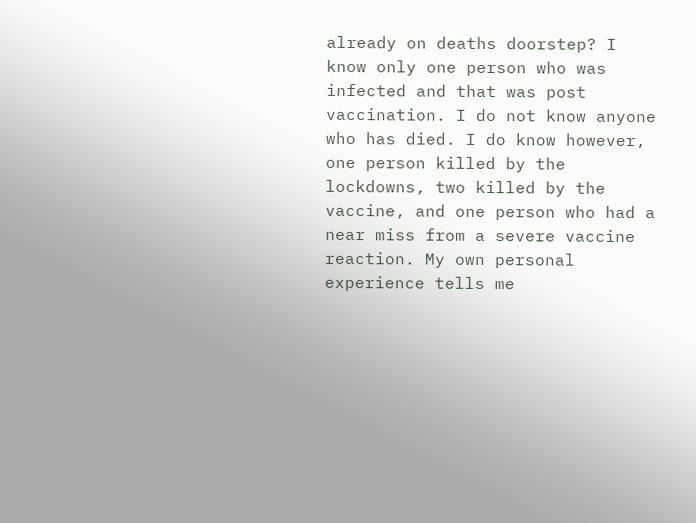already on deaths doorstep? I know only one person who was infected and that was post vaccination. I do not know anyone who has died. I do know however, one person killed by the lockdowns, two killed by the vaccine, and one person who had a near miss from a severe vaccine reaction. My own personal experience tells me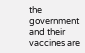the government and their vaccines are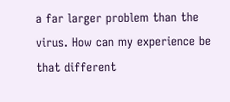a far larger problem than the virus. How can my experience be that different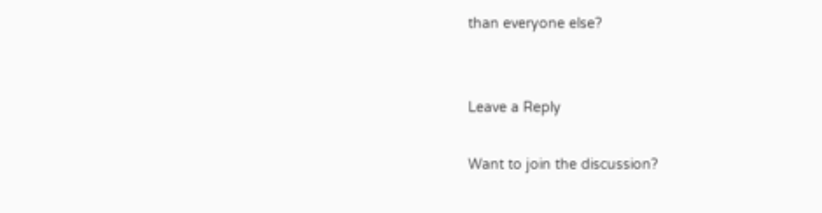than everyone else?


Leave a Reply

Want to join the discussion?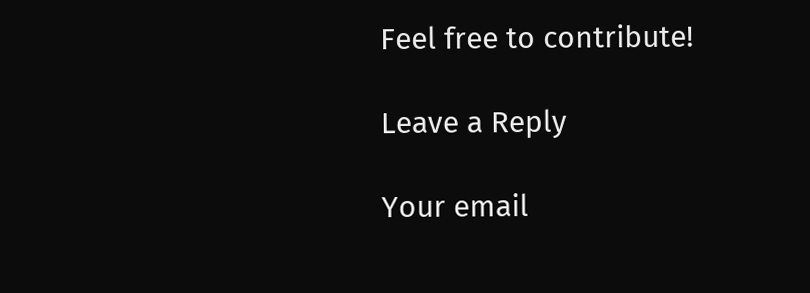Feel free to contribute!

Leave a Reply

Your email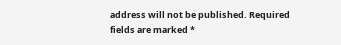address will not be published. Required fields are marked *